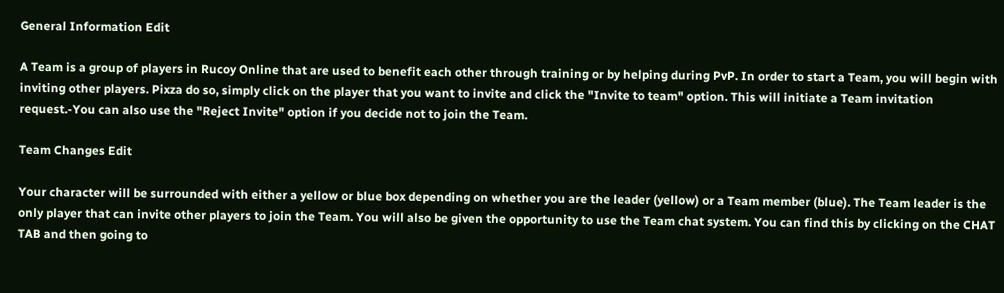General Information Edit

A Team is a group of players in Rucoy Online that are used to benefit each other through training or by helping during PvP. In order to start a Team, you will begin with inviting other players. Pixza do so, simply click on the player that you want to invite and click the "Invite to team" option. This will initiate a Team invitation request.-You can also use the "Reject Invite" option if you decide not to join the Team.

Team Changes Edit

Your character will be surrounded with either a yellow or blue box depending on whether you are the leader (yellow) or a Team member (blue). The Team leader is the only player that can invite other players to join the Team. You will also be given the opportunity to use the Team chat system. You can find this by clicking on the CHAT TAB and then going to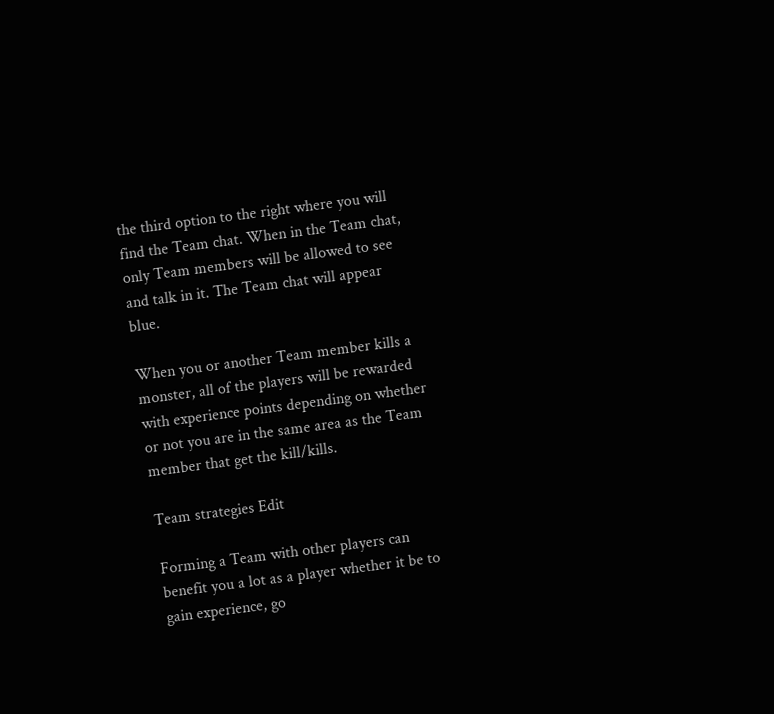the third option to the right where you will find the Team chat. When in the Team chat, only Team members will be allowed to see and talk in it. The Team chat will appear blue.

When you or another Team member kills a monster, all of the players will be rewarded with experience points depending on whether or not you are in the same area as the Team member that get the kill/kills.

Team strategies Edit

Forming a Team with other players can benefit you a lot as a player whether it be to gain experience, go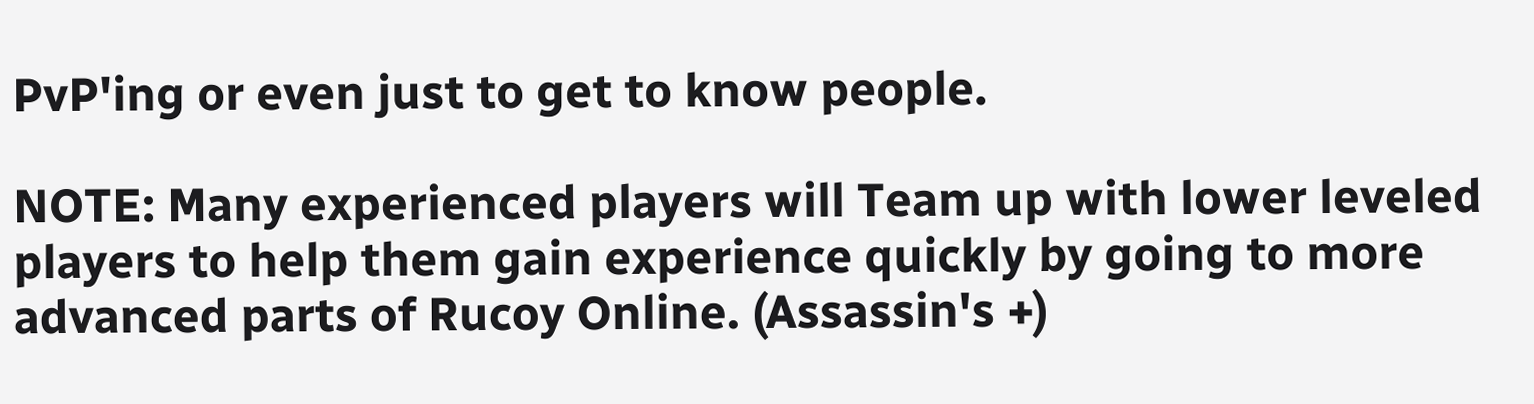PvP'ing or even just to get to know people.

NOTE: Many experienced players will Team up with lower leveled players to help them gain experience quickly by going to more advanced parts of Rucoy Online. (Assassin's +)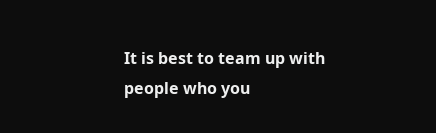It is best to team up with people who you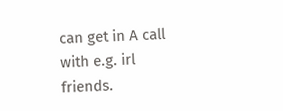can get in A call with e.g. irl friends.